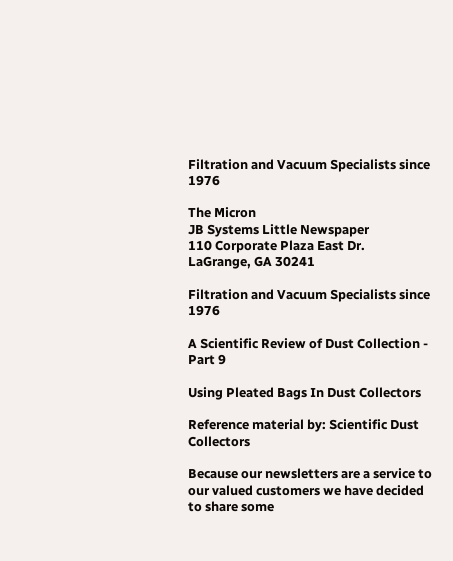Filtration and Vacuum Specialists since 1976

The Micron
JB Systems Little Newspaper
110 Corporate Plaza East Dr.
LaGrange, GA 30241

Filtration and Vacuum Specialists since 1976

A Scientific Review of Dust Collection - Part 9

Using Pleated Bags In Dust Collectors

Reference material by: Scientific Dust Collectors

Because our newsletters are a service to our valued customers we have decided to share some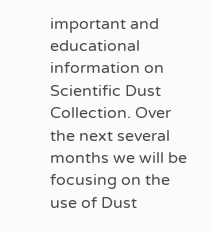important and educational information on Scientific Dust Collection. Over the next several months we will be focusing on the use of Dust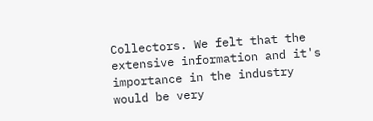Collectors. We felt that the extensive information and it's importance in the industry would be very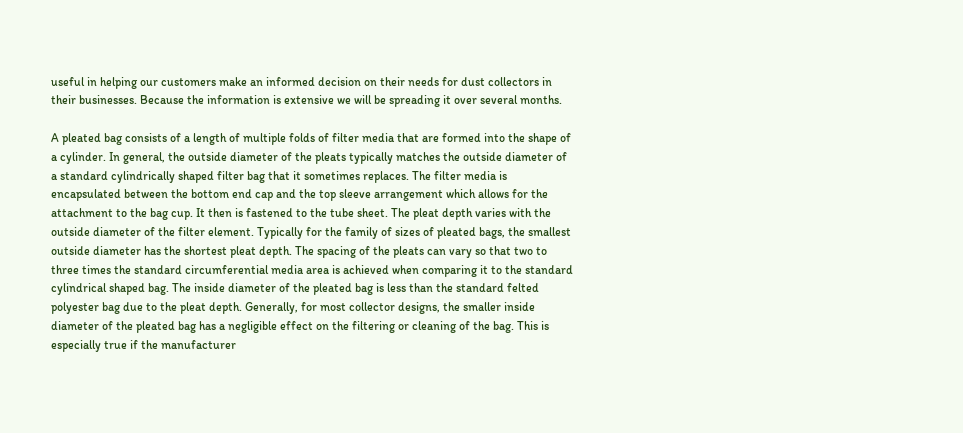useful in helping our customers make an informed decision on their needs for dust collectors in their businesses. Because the information is extensive we will be spreading it over several months.

A pleated bag consists of a length of multiple folds of filter media that are formed into the shape of a cylinder. In general, the outside diameter of the pleats typically matches the outside diameter of a standard cylindrically shaped filter bag that it sometimes replaces. The filter media is encapsulated between the bottom end cap and the top sleeve arrangement which allows for the attachment to the bag cup. It then is fastened to the tube sheet. The pleat depth varies with the outside diameter of the filter element. Typically for the family of sizes of pleated bags, the smallest outside diameter has the shortest pleat depth. The spacing of the pleats can vary so that two to three times the standard circumferential media area is achieved when comparing it to the standard cylindrical shaped bag. The inside diameter of the pleated bag is less than the standard felted polyester bag due to the pleat depth. Generally, for most collector designs, the smaller inside diameter of the pleated bag has a negligible effect on the filtering or cleaning of the bag. This is especially true if the manufacturer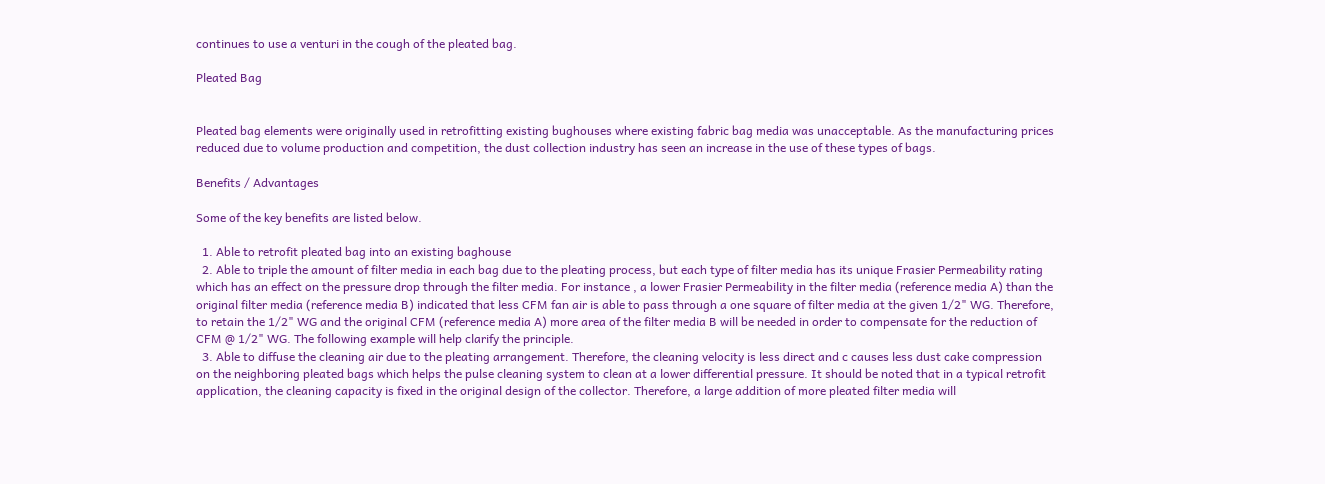continues to use a venturi in the cough of the pleated bag.

Pleated Bag


Pleated bag elements were originally used in retrofitting existing bughouses where existing fabric bag media was unacceptable. As the manufacturing prices reduced due to volume production and competition, the dust collection industry has seen an increase in the use of these types of bags.

Benefits / Advantages

Some of the key benefits are listed below.

  1. Able to retrofit pleated bag into an existing baghouse
  2. Able to triple the amount of filter media in each bag due to the pleating process, but each type of filter media has its unique Frasier Permeability rating which has an effect on the pressure drop through the filter media. For instance , a lower Frasier Permeability in the filter media (reference media A) than the original filter media (reference media B) indicated that less CFM fan air is able to pass through a one square of filter media at the given 1/2" WG. Therefore, to retain the 1/2" WG and the original CFM (reference media A) more area of the filter media B will be needed in order to compensate for the reduction of CFM @ 1/2" WG. The following example will help clarify the principle.
  3. Able to diffuse the cleaning air due to the pleating arrangement. Therefore, the cleaning velocity is less direct and c causes less dust cake compression on the neighboring pleated bags which helps the pulse cleaning system to clean at a lower differential pressure. It should be noted that in a typical retrofit application, the cleaning capacity is fixed in the original design of the collector. Therefore, a large addition of more pleated filter media will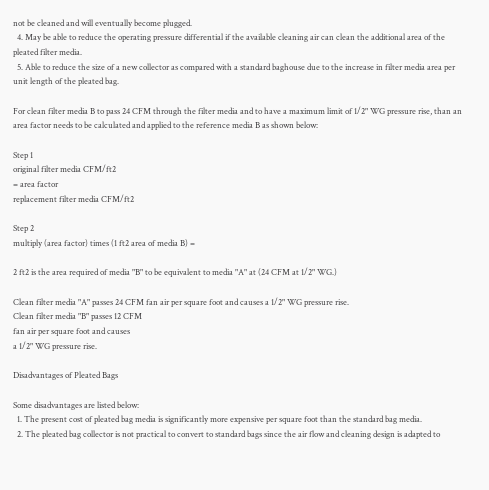not be cleaned and will eventually become plugged.
  4. May be able to reduce the operating pressure differential if the available cleaning air can clean the additional area of the pleated filter media.
  5. Able to reduce the size of a new collector as compared with a standard baghouse due to the increase in filter media area per unit length of the pleated bag.

For clean filter media B to pass 24 CFM through the filter media and to have a maximum limit of 1/2" WG pressure rise, than an area factor needs to be calculated and applied to the reference media B as shown below:

Step 1
original filter media CFM/ft2
= area factor
replacement filter media CFM/ft2

Step 2
multiply (area factor) times (1 ft2 area of media B) =

2 ft2 is the area required of media "B" to be equivalent to media "A" at (24 CFM at 1/2" WG.)

Clean filter media "A" passes 24 CFM fan air per square foot and causes a 1/2" WG pressure rise.
Clean filter media "B" passes 12 CFM
fan air per square foot and causes
a 1/2" WG pressure rise.

Disadvantages of Pleated Bags

Some disadvantages are listed below:
  1. The present cost of pleated bag media is significantly more expensive per square foot than the standard bag media.
  2. The pleated bag collector is not practical to convert to standard bags since the air flow and cleaning design is adapted to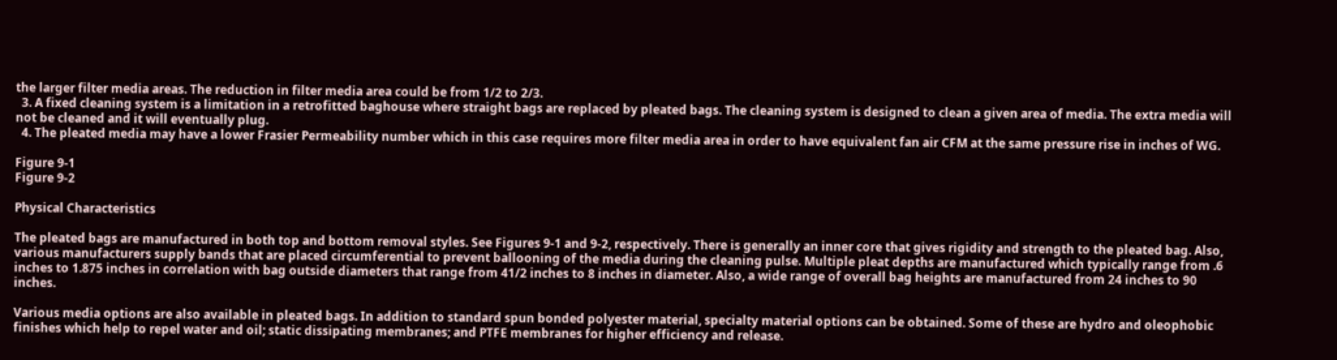the larger filter media areas. The reduction in filter media area could be from 1/2 to 2/3.
  3. A fixed cleaning system is a limitation in a retrofitted baghouse where straight bags are replaced by pleated bags. The cleaning system is designed to clean a given area of media. The extra media will not be cleaned and it will eventually plug.
  4. The pleated media may have a lower Frasier Permeability number which in this case requires more filter media area in order to have equivalent fan air CFM at the same pressure rise in inches of WG.

Figure 9-1
Figure 9-2

Physical Characteristics

The pleated bags are manufactured in both top and bottom removal styles. See Figures 9-1 and 9-2, respectively. There is generally an inner core that gives rigidity and strength to the pleated bag. Also, various manufacturers supply bands that are placed circumferential to prevent ballooning of the media during the cleaning pulse. Multiple pleat depths are manufactured which typically range from .6 inches to 1.875 inches in correlation with bag outside diameters that range from 41/2 inches to 8 inches in diameter. Also, a wide range of overall bag heights are manufactured from 24 inches to 90 inches.

Various media options are also available in pleated bags. In addition to standard spun bonded polyester material, specialty material options can be obtained. Some of these are hydro and oleophobic finishes which help to repel water and oil; static dissipating membranes; and PTFE membranes for higher efficiency and release.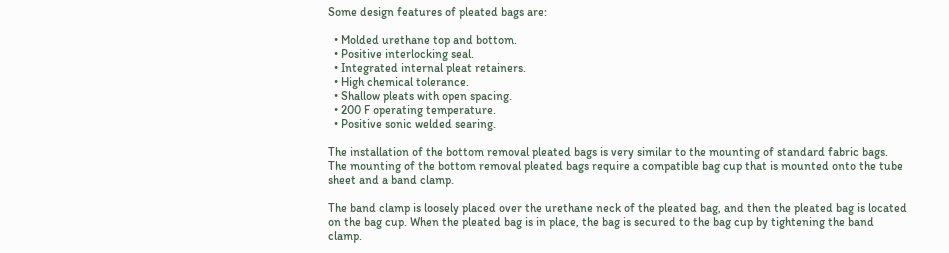Some design features of pleated bags are:

  • Molded urethane top and bottom.
  • Positive interlocking seal.
  • Integrated internal pleat retainers.
  • High chemical tolerance.
  • Shallow pleats with open spacing.
  • 200 F operating temperature.
  • Positive sonic welded searing.

The installation of the bottom removal pleated bags is very similar to the mounting of standard fabric bags. The mounting of the bottom removal pleated bags require a compatible bag cup that is mounted onto the tube sheet and a band clamp.

The band clamp is loosely placed over the urethane neck of the pleated bag, and then the pleated bag is located on the bag cup. When the pleated bag is in place, the bag is secured to the bag cup by tightening the band clamp.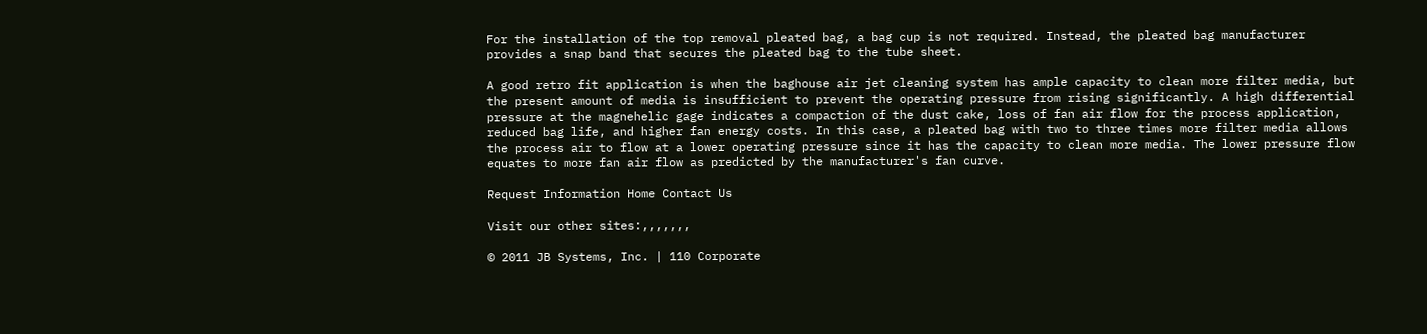For the installation of the top removal pleated bag, a bag cup is not required. Instead, the pleated bag manufacturer provides a snap band that secures the pleated bag to the tube sheet.

A good retro fit application is when the baghouse air jet cleaning system has ample capacity to clean more filter media, but the present amount of media is insufficient to prevent the operating pressure from rising significantly. A high differential pressure at the magnehelic gage indicates a compaction of the dust cake, loss of fan air flow for the process application, reduced bag life, and higher fan energy costs. In this case, a pleated bag with two to three times more filter media allows the process air to flow at a lower operating pressure since it has the capacity to clean more media. The lower pressure flow equates to more fan air flow as predicted by the manufacturer's fan curve.

Request Information Home Contact Us

Visit our other sites:,,,,,,,

© 2011 JB Systems, Inc. | 110 Corporate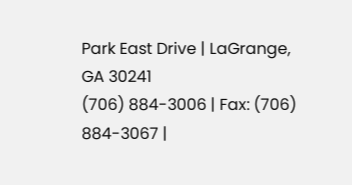Park East Drive | LaGrange, GA 30241
(706) 884-3006 | Fax: (706) 884-3067 |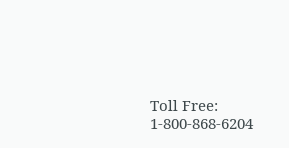Toll Free: 1-800-868-6204